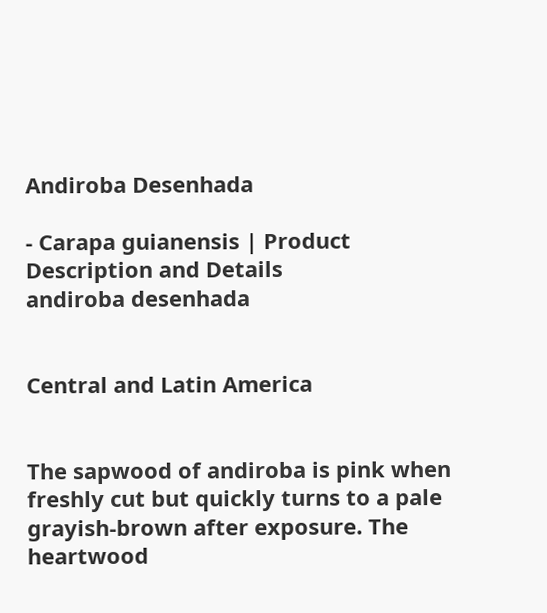Andiroba Desenhada

- Carapa guianensis | Product Description and Details
andiroba desenhada


Central and Latin America


The sapwood of andiroba is pink when freshly cut but quickly turns to a pale grayish-brown after exposure. The heartwood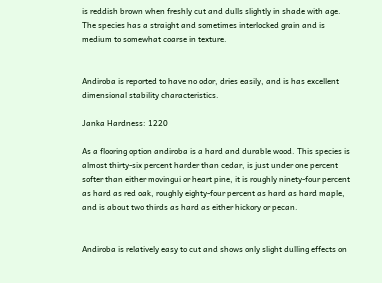is reddish brown when freshly cut and dulls slightly in shade with age. The species has a straight and sometimes interlocked grain and is medium to somewhat coarse in texture.


Andiroba is reported to have no odor, dries easily, and is has excellent dimensional stability characteristics.

Janka Hardness: 1220

As a flooring option andiroba is a hard and durable wood. This species is almost thirty-six percent harder than cedar, is just under one percent softer than either movingui or heart pine, it is roughly ninety-four percent as hard as red oak, roughly eighty-four percent as hard as hard maple, and is about two thirds as hard as either hickory or pecan.


Andiroba is relatively easy to cut and shows only slight dulling effects on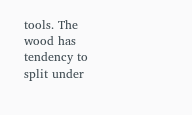tools. The wood has tendency to split under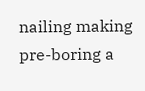nailing making pre-boring a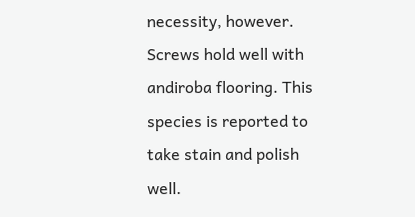necessity, however. Screws hold well with andiroba flooring. This species is reported to take stain and polish well.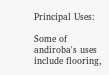Principal Uses:

Some of andiroba's uses include flooring,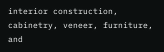interior construction, cabinetry, veneer, furniture, and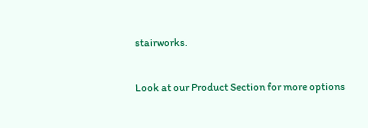stairworks.

Look at our Product Section for more options